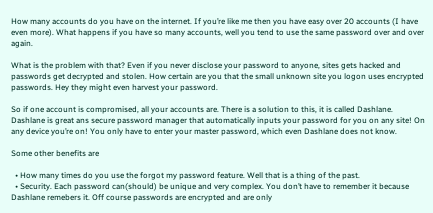How many accounts do you have on the internet. If you’re like me then you have easy over 20 accounts (I have even more). What happens if you have so many accounts, well you tend to use the same password over and over again.

What is the problem with that? Even if you never disclose your password to anyone, sites gets hacked and passwords get decrypted and stolen. How certain are you that the small unknown site you logon uses encrypted passwords. Hey they might even harvest your password.

So if one account is compromised, all your accounts are. There is a solution to this, it is called Dashlane. Dashlane is great ans secure password manager that automatically inputs your password for you on any site! On any device you’re on! You only have to enter your master password, which even Dashlane does not know.

Some other benefits are

  • How many times do you use the forgot my password feature. Well that is a thing of the past.
  • Security. Each password can(should) be unique and very complex. You don’t have to remember it because Dashlane remebers it. Off course passwords are encrypted and are only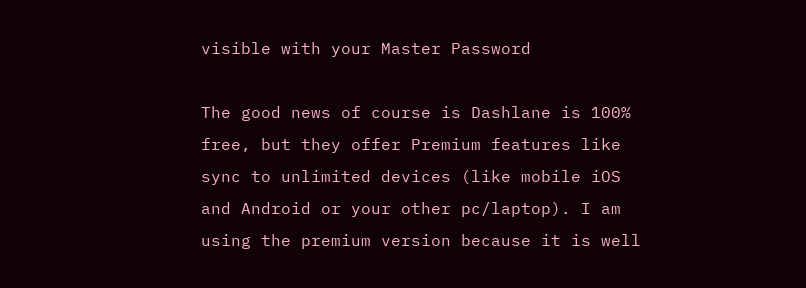visible with your Master Password

The good news of course is Dashlane is 100% free, but they offer Premium features like sync to unlimited devices (like mobile iOS and Android or your other pc/laptop). I am using the premium version because it is well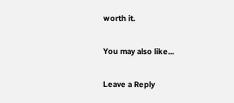worth it.

You may also like...

Leave a Reply